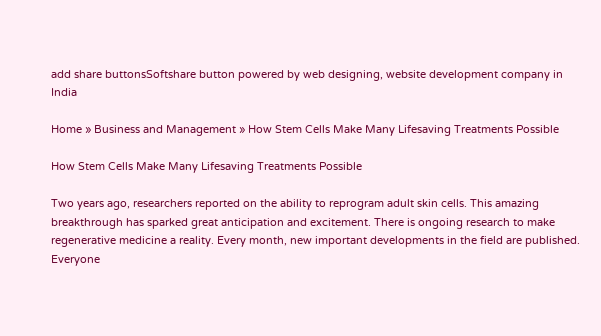add share buttonsSoftshare button powered by web designing, website development company in India

Home » Business and Management » How Stem Cells Make Many Lifesaving Treatments Possible

How Stem Cells Make Many Lifesaving Treatments Possible

Two years ago, researchers reported on the ability to reprogram adult skin cells. This amazing breakthrough has sparked great anticipation and excitement. There is ongoing research to make regenerative medicine a reality. Every month, new important developments in the field are published. Everyone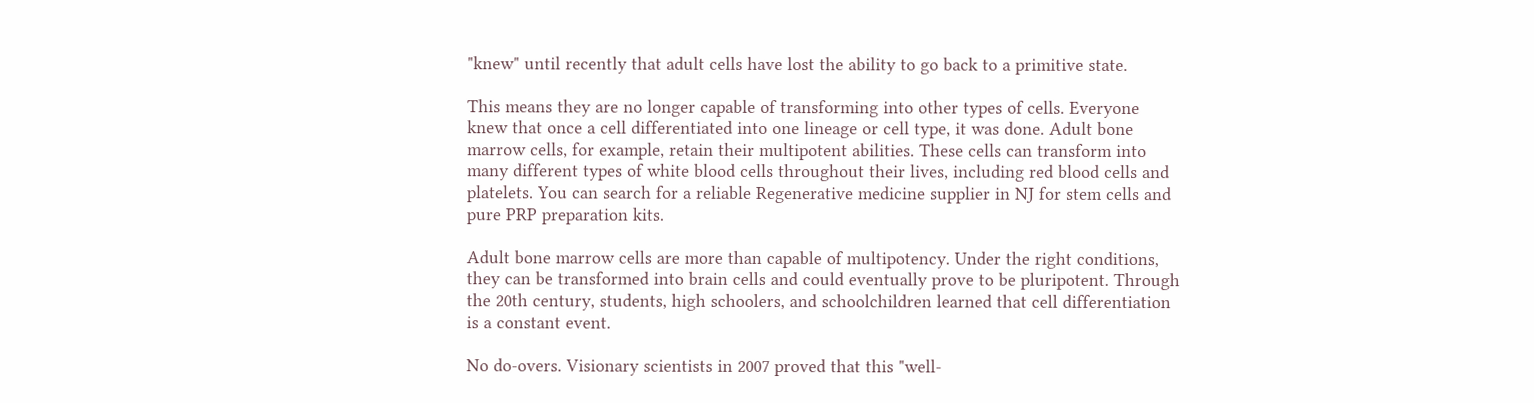"knew" until recently that adult cells have lost the ability to go back to a primitive state.

This means they are no longer capable of transforming into other types of cells. Everyone knew that once a cell differentiated into one lineage or cell type, it was done. Adult bone marrow cells, for example, retain their multipotent abilities. These cells can transform into many different types of white blood cells throughout their lives, including red blood cells and platelets. You can search for a reliable Regenerative medicine supplier in NJ for stem cells and pure PRP preparation kits.

Adult bone marrow cells are more than capable of multipotency. Under the right conditions, they can be transformed into brain cells and could eventually prove to be pluripotent. Through the 20th century, students, high schoolers, and schoolchildren learned that cell differentiation is a constant event.

No do-overs. Visionary scientists in 2007 proved that this "well-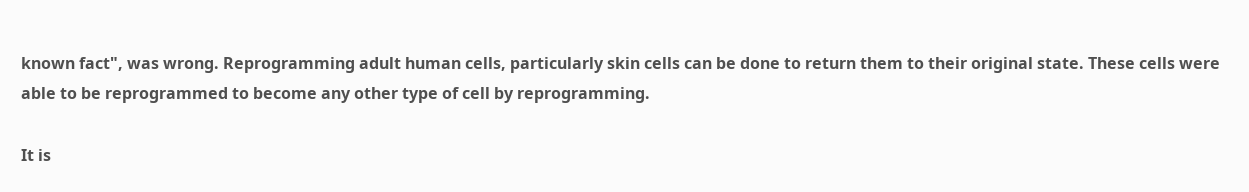known fact", was wrong. Reprogramming adult human cells, particularly skin cells can be done to return them to their original state. These cells were able to be reprogrammed to become any other type of cell by reprogramming.

It is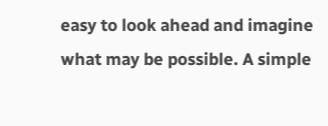easy to look ahead and imagine what may be possible. A simple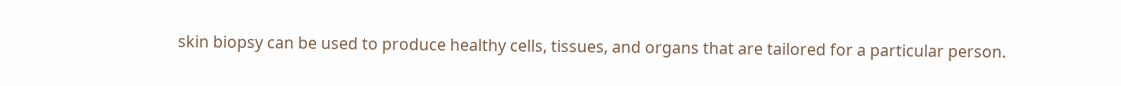skin biopsy can be used to produce healthy cells, tissues, and organs that are tailored for a particular person.